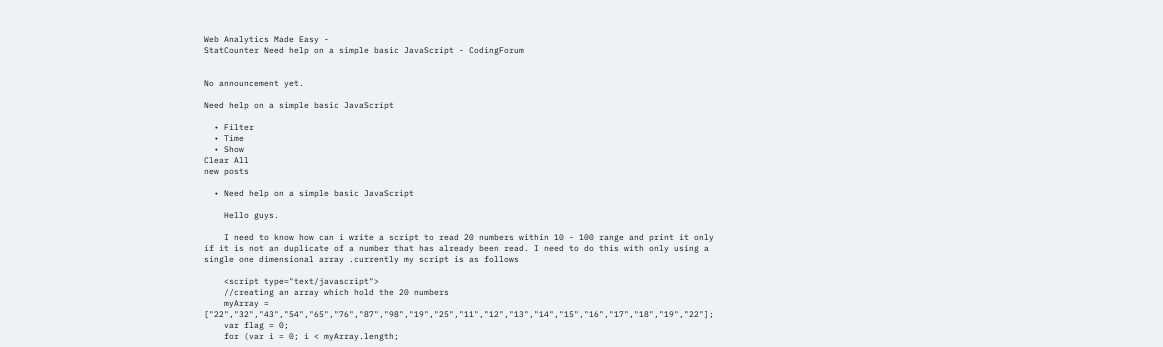Web Analytics Made Easy -
StatCounter Need help on a simple basic JavaScript - CodingForum


No announcement yet.

Need help on a simple basic JavaScript

  • Filter
  • Time
  • Show
Clear All
new posts

  • Need help on a simple basic JavaScript

    Hello guys.

    I need to know how can i write a script to read 20 numbers within 10 - 100 range and print it only if it is not an duplicate of a number that has already been read. I need to do this with only using a single one dimensional array .currently my script is as follows

    <script type="text/javascript">
    //creating an array which hold the 20 numbers
    myArray = ["22","32","43","54","65","76","87","98","19","25","11","12","13","14","15","16","17","18","19","22"];
    var flag = 0;
    for (var i = 0; i < myArray.length;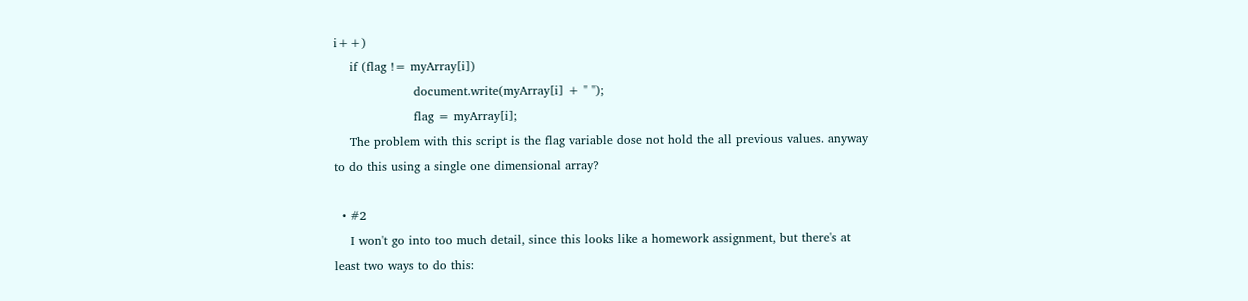i++)
    if (flag != myArray[i])
                    document.write(myArray[i] + " ");
                    flag = myArray[i];
    The problem with this script is the flag variable dose not hold the all previous values. anyway to do this using a single one dimensional array?

  • #2
    I won't go into too much detail, since this looks like a homework assignment, but there's at least two ways to do this: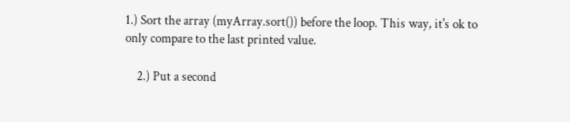1.) Sort the array (myArray.sort()) before the loop. This way, it's ok to only compare to the last printed value.

    2.) Put a second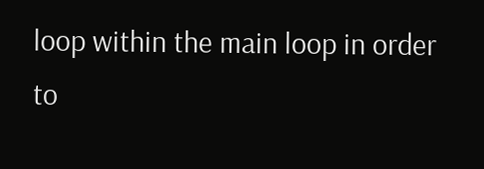loop within the main loop in order to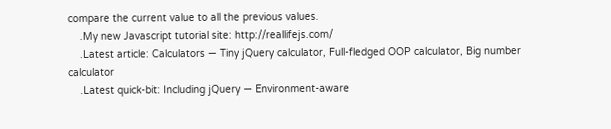compare the current value to all the previous values.
    .My new Javascript tutorial site: http://reallifejs.com/
    .Latest article: Calculators — Tiny jQuery calculator, Full-fledged OOP calculator, Big number calculator
    .Latest quick-bit: Including jQuery — Environment-aware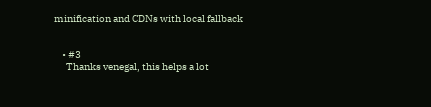minification and CDNs with local fallback


    • #3
      Thanks venegal, this helps a lot